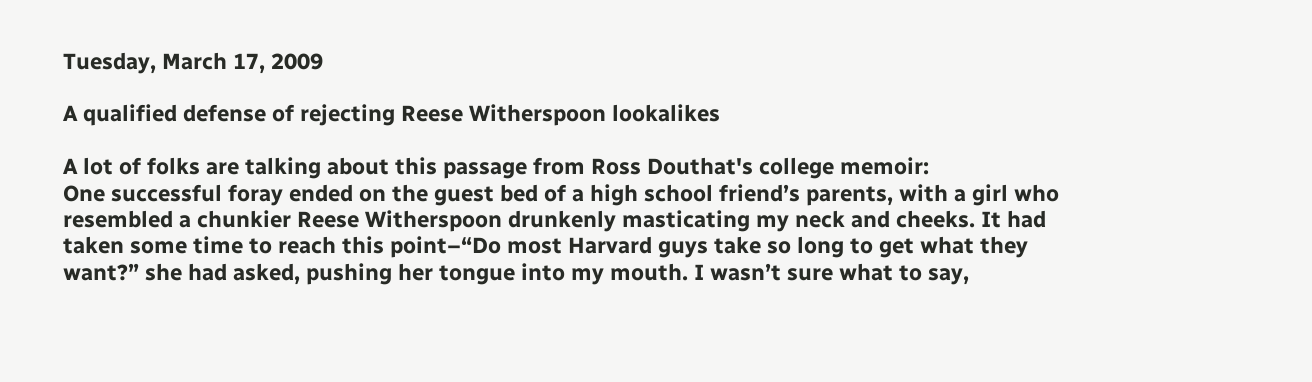Tuesday, March 17, 2009

A qualified defense of rejecting Reese Witherspoon lookalikes

A lot of folks are talking about this passage from Ross Douthat's college memoir:
One successful foray ended on the guest bed of a high school friend’s parents, with a girl who resembled a chunkier Reese Witherspoon drunkenly masticating my neck and cheeks. It had taken some time to reach this point–“Do most Harvard guys take so long to get what they want?” she had asked, pushing her tongue into my mouth. I wasn’t sure what to say,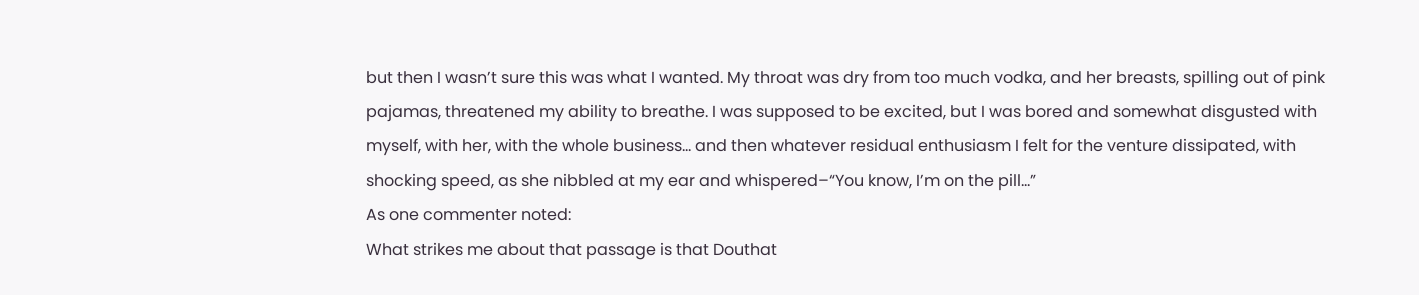but then I wasn’t sure this was what I wanted. My throat was dry from too much vodka, and her breasts, spilling out of pink pajamas, threatened my ability to breathe. I was supposed to be excited, but I was bored and somewhat disgusted with myself, with her, with the whole business… and then whatever residual enthusiasm I felt for the venture dissipated, with shocking speed, as she nibbled at my ear and whispered–“You know, I’m on the pill…”
As one commenter noted:
What strikes me about that passage is that Douthat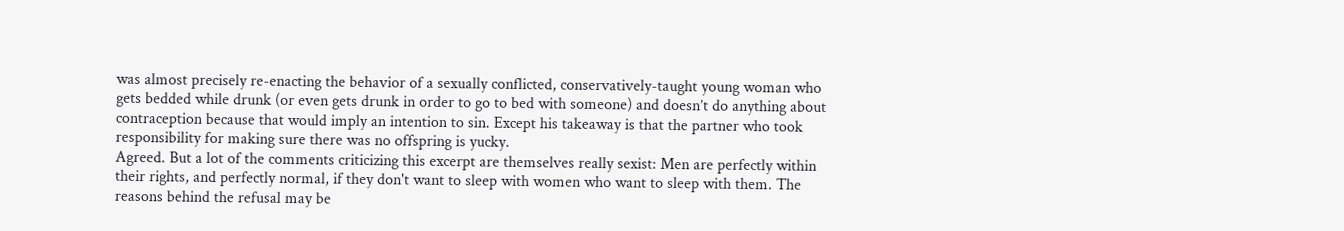was almost precisely re-enacting the behavior of a sexually conflicted, conservatively-taught young woman who gets bedded while drunk (or even gets drunk in order to go to bed with someone) and doesn’t do anything about contraception because that would imply an intention to sin. Except his takeaway is that the partner who took responsibility for making sure there was no offspring is yucky.
Agreed. But a lot of the comments criticizing this excerpt are themselves really sexist: Men are perfectly within their rights, and perfectly normal, if they don't want to sleep with women who want to sleep with them. The reasons behind the refusal may be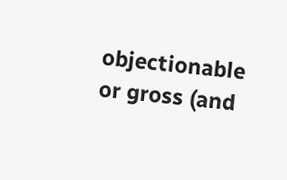objectionable or gross (and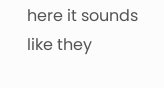here it sounds like they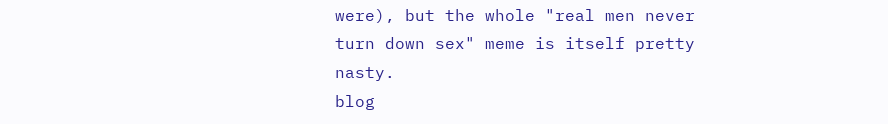were), but the whole "real men never turn down sex" meme is itself pretty nasty.
blog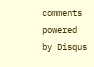comments powered by Disqus